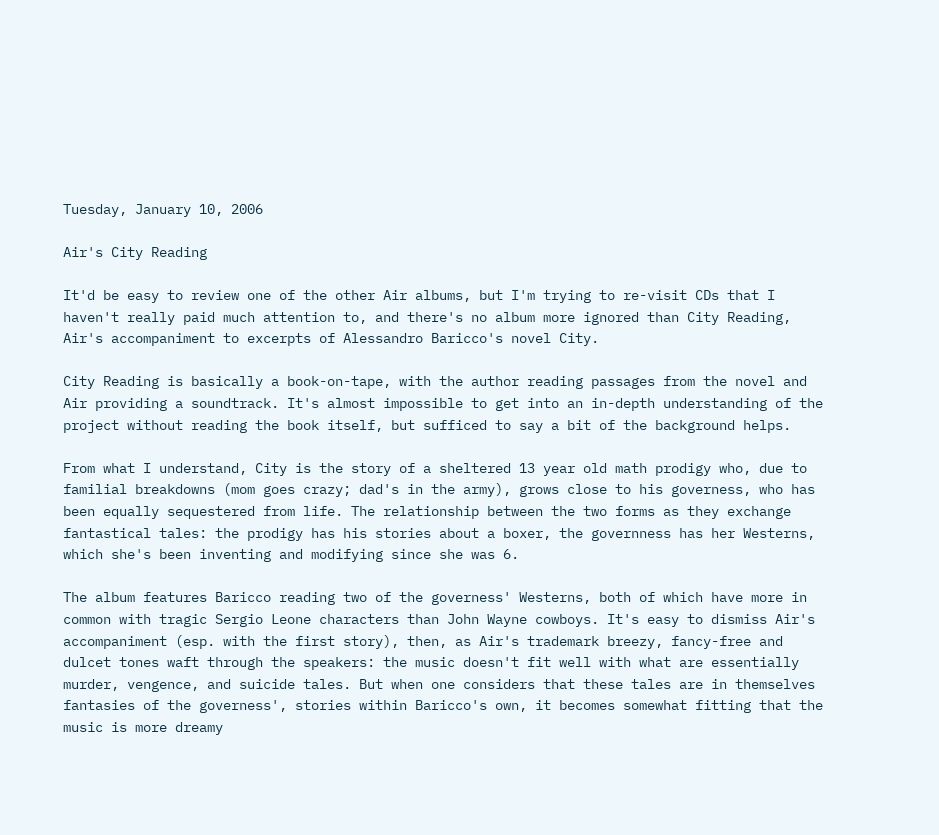Tuesday, January 10, 2006

Air's City Reading

It'd be easy to review one of the other Air albums, but I'm trying to re-visit CDs that I haven't really paid much attention to, and there's no album more ignored than City Reading, Air's accompaniment to excerpts of Alessandro Baricco's novel City.

City Reading is basically a book-on-tape, with the author reading passages from the novel and Air providing a soundtrack. It's almost impossible to get into an in-depth understanding of the project without reading the book itself, but sufficed to say a bit of the background helps.

From what I understand, City is the story of a sheltered 13 year old math prodigy who, due to familial breakdowns (mom goes crazy; dad's in the army), grows close to his governess, who has been equally sequestered from life. The relationship between the two forms as they exchange fantastical tales: the prodigy has his stories about a boxer, the governness has her Westerns, which she's been inventing and modifying since she was 6.

The album features Baricco reading two of the governess' Westerns, both of which have more in common with tragic Sergio Leone characters than John Wayne cowboys. It's easy to dismiss Air's accompaniment (esp. with the first story), then, as Air's trademark breezy, fancy-free and dulcet tones waft through the speakers: the music doesn't fit well with what are essentially murder, vengence, and suicide tales. But when one considers that these tales are in themselves fantasies of the governess', stories within Baricco's own, it becomes somewhat fitting that the music is more dreamy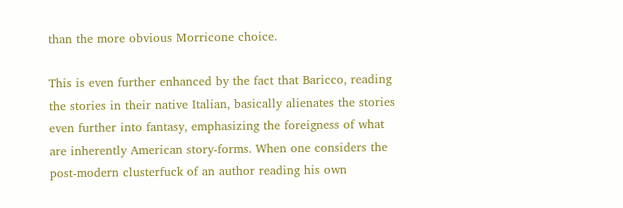than the more obvious Morricone choice.

This is even further enhanced by the fact that Baricco, reading the stories in their native Italian, basically alienates the stories even further into fantasy, emphasizing the foreigness of what are inherently American story-forms. When one considers the post-modern clusterfuck of an author reading his own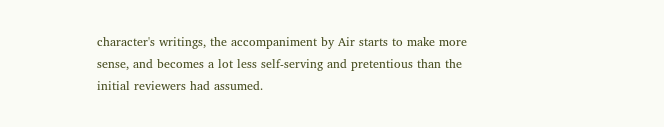character's writings, the accompaniment by Air starts to make more sense, and becomes a lot less self-serving and pretentious than the initial reviewers had assumed.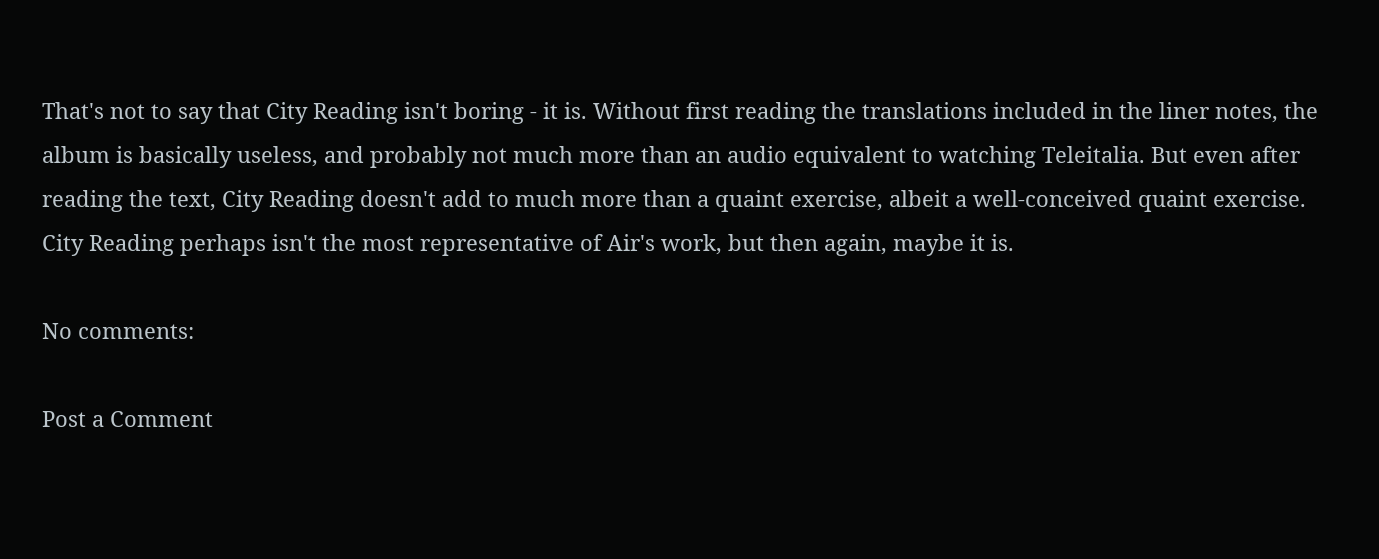That's not to say that City Reading isn't boring - it is. Without first reading the translations included in the liner notes, the album is basically useless, and probably not much more than an audio equivalent to watching Teleitalia. But even after reading the text, City Reading doesn't add to much more than a quaint exercise, albeit a well-conceived quaint exercise. City Reading perhaps isn't the most representative of Air's work, but then again, maybe it is.

No comments:

Post a Comment